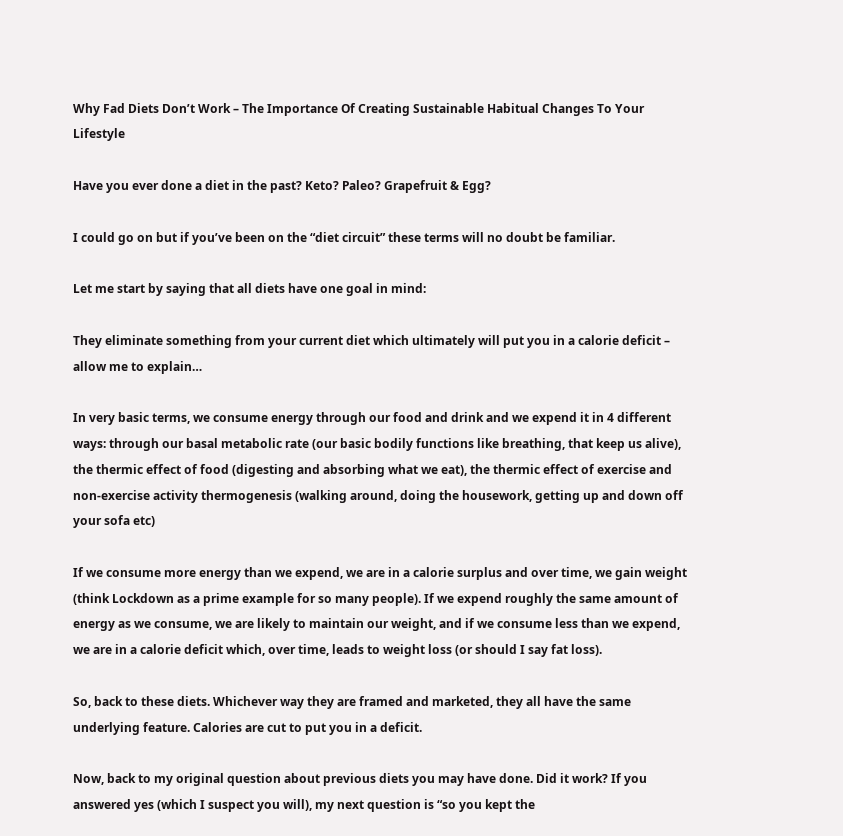Why Fad Diets Don’t Work – The Importance Of Creating Sustainable Habitual Changes To Your Lifestyle

Have you ever done a diet in the past? Keto? Paleo? Grapefruit & Egg?

I could go on but if you’ve been on the “diet circuit” these terms will no doubt be familiar.

Let me start by saying that all diets have one goal in mind:

They eliminate something from your current diet which ultimately will put you in a calorie deficit – allow me to explain…

In very basic terms, we consume energy through our food and drink and we expend it in 4 different ways: through our basal metabolic rate (our basic bodily functions like breathing, that keep us alive), the thermic effect of food (digesting and absorbing what we eat), the thermic effect of exercise and non-exercise activity thermogenesis (walking around, doing the housework, getting up and down off your sofa etc)

If we consume more energy than we expend, we are in a calorie surplus and over time, we gain weight (think Lockdown as a prime example for so many people). If we expend roughly the same amount of energy as we consume, we are likely to maintain our weight, and if we consume less than we expend, we are in a calorie deficit which, over time, leads to weight loss (or should I say fat loss).

So, back to these diets. Whichever way they are framed and marketed, they all have the same underlying feature. Calories are cut to put you in a deficit.

Now, back to my original question about previous diets you may have done. Did it work? If you answered yes (which I suspect you will), my next question is “so you kept the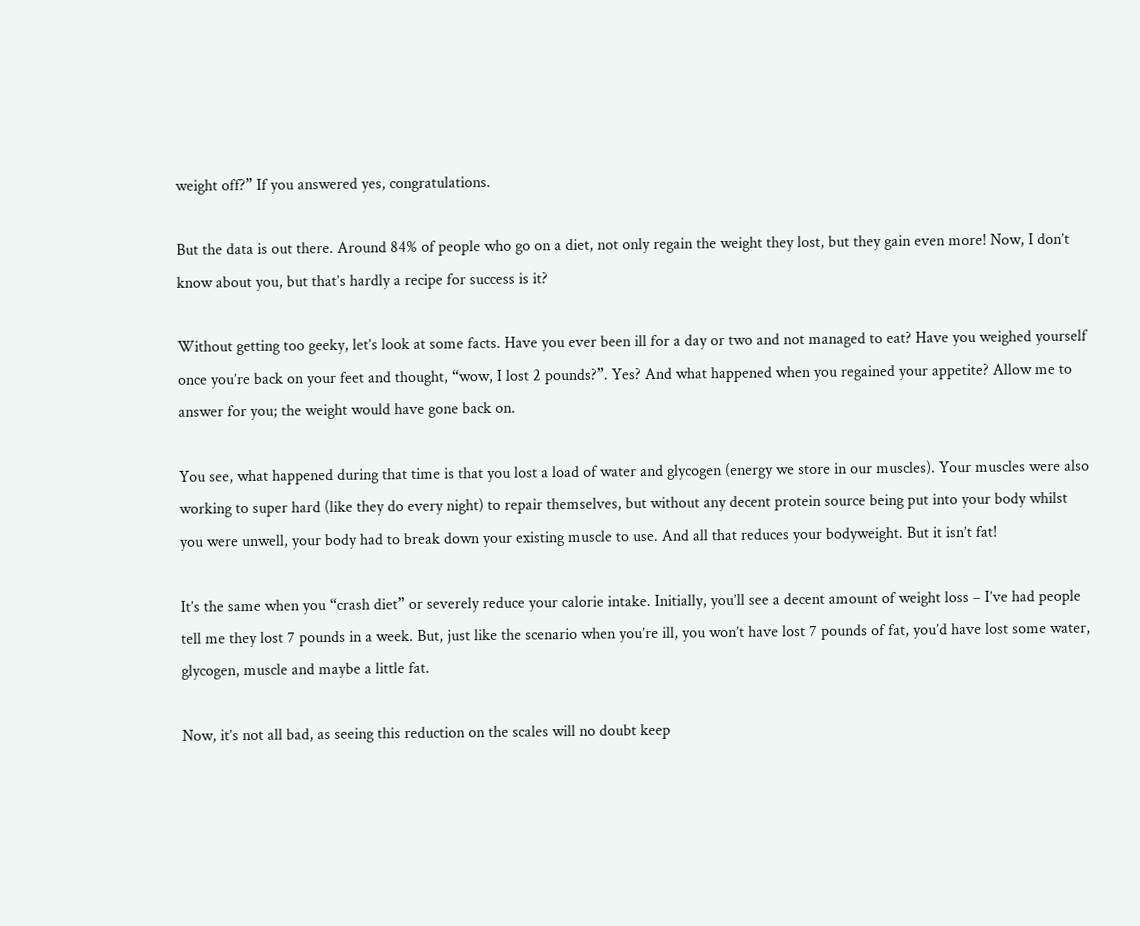weight off?” If you answered yes, congratulations.

But the data is out there. Around 84% of people who go on a diet, not only regain the weight they lost, but they gain even more! Now, I don’t know about you, but that’s hardly a recipe for success is it?

Without getting too geeky, let’s look at some facts. Have you ever been ill for a day or two and not managed to eat? Have you weighed yourself once you’re back on your feet and thought, “wow, I lost 2 pounds?”. Yes? And what happened when you regained your appetite? Allow me to answer for you; the weight would have gone back on.

You see, what happened during that time is that you lost a load of water and glycogen (energy we store in our muscles). Your muscles were also working to super hard (like they do every night) to repair themselves, but without any decent protein source being put into your body whilst you were unwell, your body had to break down your existing muscle to use. And all that reduces your bodyweight. But it isn’t fat!

It’s the same when you “crash diet” or severely reduce your calorie intake. Initially, you’ll see a decent amount of weight loss – I’ve had people tell me they lost 7 pounds in a week. But, just like the scenario when you’re ill, you won’t have lost 7 pounds of fat, you’d have lost some water, glycogen, muscle and maybe a little fat.

Now, it’s not all bad, as seeing this reduction on the scales will no doubt keep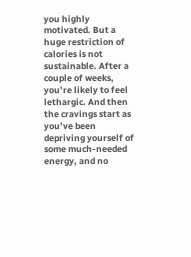you highly motivated. But a huge restriction of calories is not sustainable. After a couple of weeks, you’re likely to feel lethargic. And then the cravings start as you’ve been depriving yourself of some much-needed energy, and no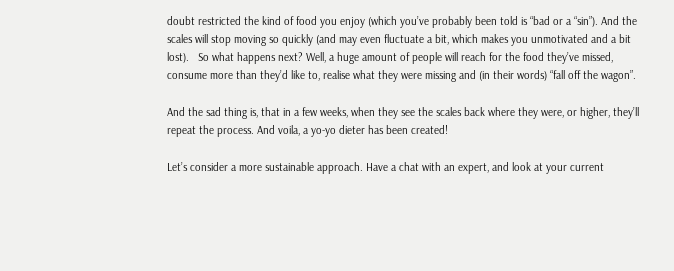doubt restricted the kind of food you enjoy (which you’ve probably been told is “bad or a “sin”). And the scales will stop moving so quickly (and may even fluctuate a bit, which makes you unmotivated and a bit lost).   So what happens next? Well, a huge amount of people will reach for the food they’ve missed, consume more than they’d like to, realise what they were missing and (in their words) “fall off the wagon”.

And the sad thing is, that in a few weeks, when they see the scales back where they were, or higher, they’ll repeat the process. And voila, a yo-yo dieter has been created!

Let’s consider a more sustainable approach. Have a chat with an expert, and look at your current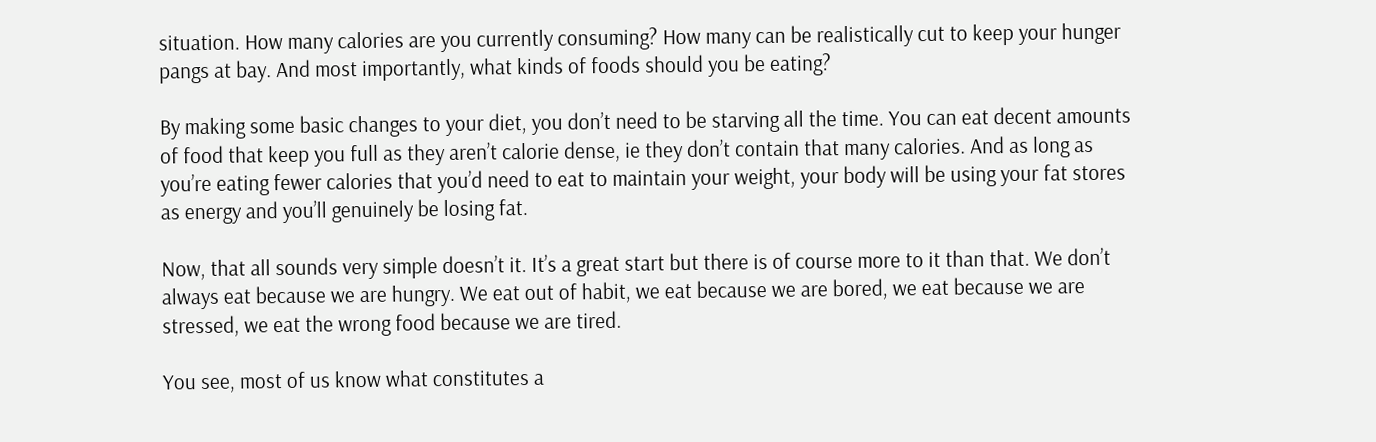situation. How many calories are you currently consuming? How many can be realistically cut to keep your hunger pangs at bay. And most importantly, what kinds of foods should you be eating?

By making some basic changes to your diet, you don’t need to be starving all the time. You can eat decent amounts of food that keep you full as they aren’t calorie dense, ie they don’t contain that many calories. And as long as you’re eating fewer calories that you’d need to eat to maintain your weight, your body will be using your fat stores as energy and you’ll genuinely be losing fat.

Now, that all sounds very simple doesn’t it. It’s a great start but there is of course more to it than that. We don’t always eat because we are hungry. We eat out of habit, we eat because we are bored, we eat because we are stressed, we eat the wrong food because we are tired.

You see, most of us know what constitutes a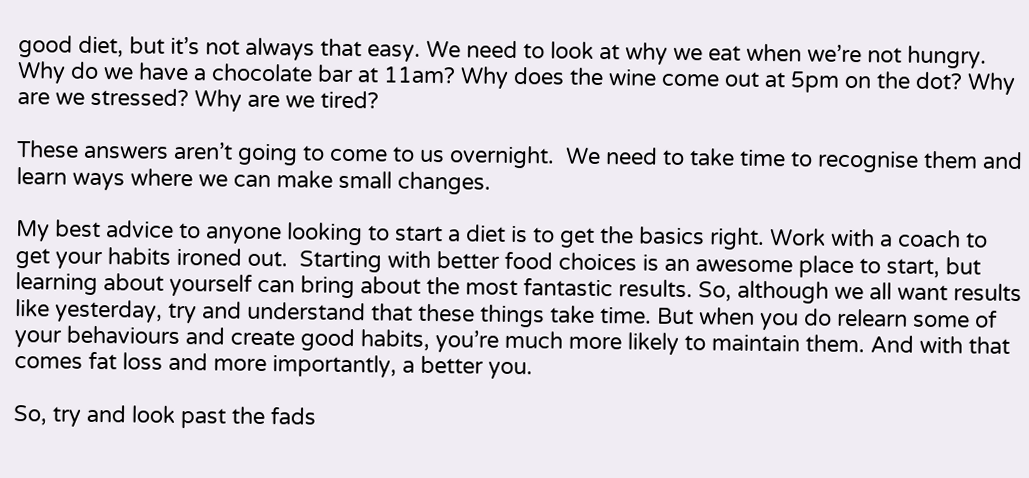good diet, but it’s not always that easy. We need to look at why we eat when we’re not hungry. Why do we have a chocolate bar at 11am? Why does the wine come out at 5pm on the dot? Why are we stressed? Why are we tired?

These answers aren’t going to come to us overnight.  We need to take time to recognise them and learn ways where we can make small changes.

My best advice to anyone looking to start a diet is to get the basics right. Work with a coach to get your habits ironed out.  Starting with better food choices is an awesome place to start, but learning about yourself can bring about the most fantastic results. So, although we all want results like yesterday, try and understand that these things take time. But when you do relearn some of your behaviours and create good habits, you’re much more likely to maintain them. And with that comes fat loss and more importantly, a better you.

So, try and look past the fads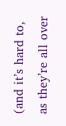(and it’s hard to, as they’re all over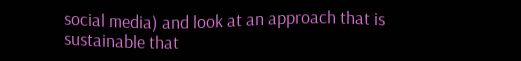social media) and look at an approach that is sustainable that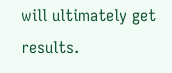will ultimately get results.